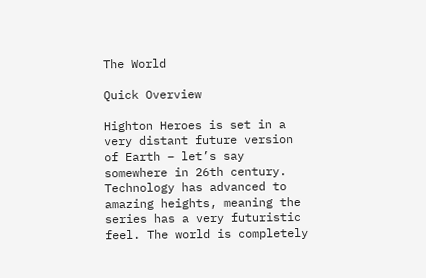The World

Quick Overview

Highton Heroes is set in a very distant future version of Earth – let’s say somewhere in 26th century.  Technology has advanced to amazing heights, meaning the series has a very futuristic feel. The world is completely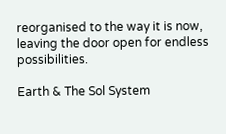reorganised to the way it is now, leaving the door open for endless possibilities.

Earth & The Sol System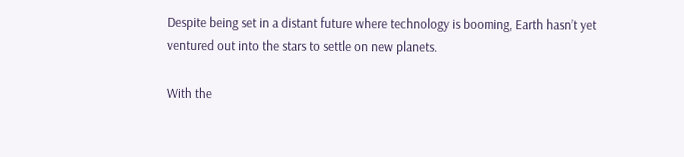Despite being set in a distant future where technology is booming, Earth hasn’t yet ventured out into the stars to settle on new planets.

With the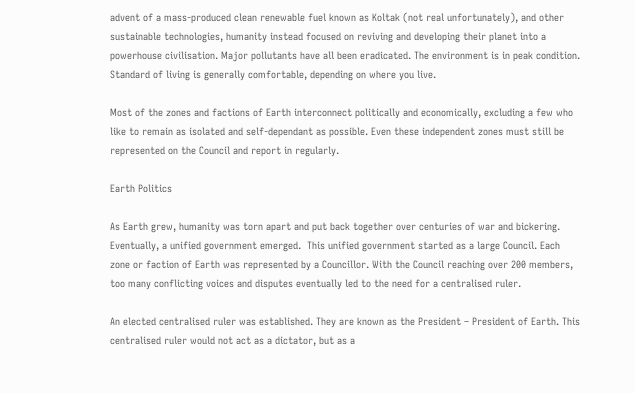advent of a mass-produced clean renewable fuel known as Koltak (not real unfortunately), and other sustainable technologies, humanity instead focused on reviving and developing their planet into a powerhouse civilisation. Major pollutants have all been eradicated. The environment is in peak condition. Standard of living is generally comfortable, depending on where you live.

Most of the zones and factions of Earth interconnect politically and economically, excluding a few who like to remain as isolated and self-dependant as possible. Even these independent zones must still be represented on the Council and report in regularly.

Earth Politics

As Earth grew, humanity was torn apart and put back together over centuries of war and bickering. Eventually, a unified government emerged.  This unified government started as a large Council. Each zone or faction of Earth was represented by a Councillor. With the Council reaching over 200 members, too many conflicting voices and disputes eventually led to the need for a centralised ruler.

An elected centralised ruler was established. They are known as the President – President of Earth. This centralised ruler would not act as a dictator, but as a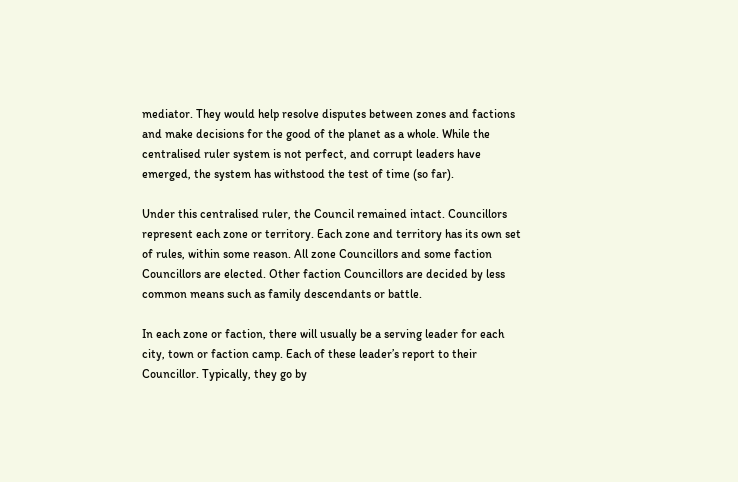mediator. They would help resolve disputes between zones and factions and make decisions for the good of the planet as a whole. While the centralised ruler system is not perfect, and corrupt leaders have emerged, the system has withstood the test of time (so far).

Under this centralised ruler, the Council remained intact. Councillors represent each zone or territory. Each zone and territory has its own set of rules, within some reason. All zone Councillors and some faction Councillors are elected. Other faction Councillors are decided by less common means such as family descendants or battle.

In each zone or faction, there will usually be a serving leader for each city, town or faction camp. Each of these leader’s report to their Councillor. Typically, they go by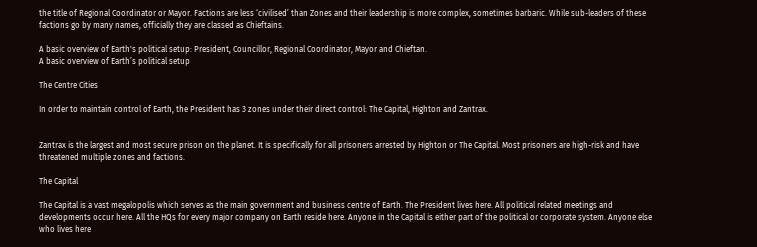the title of Regional Coordinator or Mayor. Factions are less ‘civilised’ than Zones and their leadership is more complex, sometimes barbaric. While sub-leaders of these factions go by many names, officially they are classed as Chieftains.

A basic overview of Earth's political setup: President, Councillor, Regional Coordinator, Mayor and Chieftan.
A basic overview of Earth’s political setup

The Centre Cities

In order to maintain control of Earth, the President has 3 zones under their direct control: The Capital, Highton and Zantrax.


Zantrax is the largest and most secure prison on the planet. It is specifically for all prisoners arrested by Highton or The Capital. Most prisoners are high-risk and have threatened multiple zones and factions.

The Capital

The Capital is a vast megalopolis which serves as the main government and business centre of Earth. The President lives here. All political related meetings and developments occur here. All the HQs for every major company on Earth reside here. Anyone in the Capital is either part of the political or corporate system. Anyone else who lives here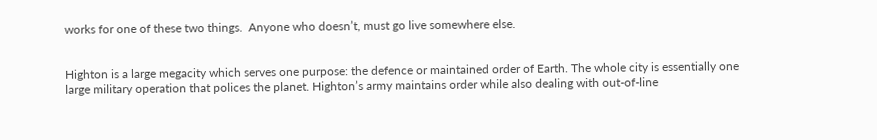works for one of these two things.  Anyone who doesn’t, must go live somewhere else.


Highton is a large megacity which serves one purpose: the defence or maintained order of Earth. The whole city is essentially one large military operation that polices the planet. Highton’s army maintains order while also dealing with out-of-line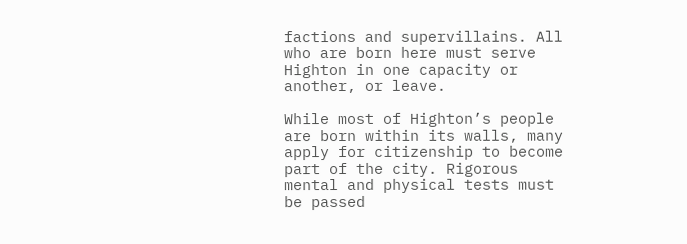factions and supervillains. All who are born here must serve Highton in one capacity or another, or leave.

While most of Highton’s people are born within its walls, many apply for citizenship to become part of the city. Rigorous mental and physical tests must be passed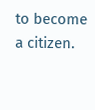to become a citizen.